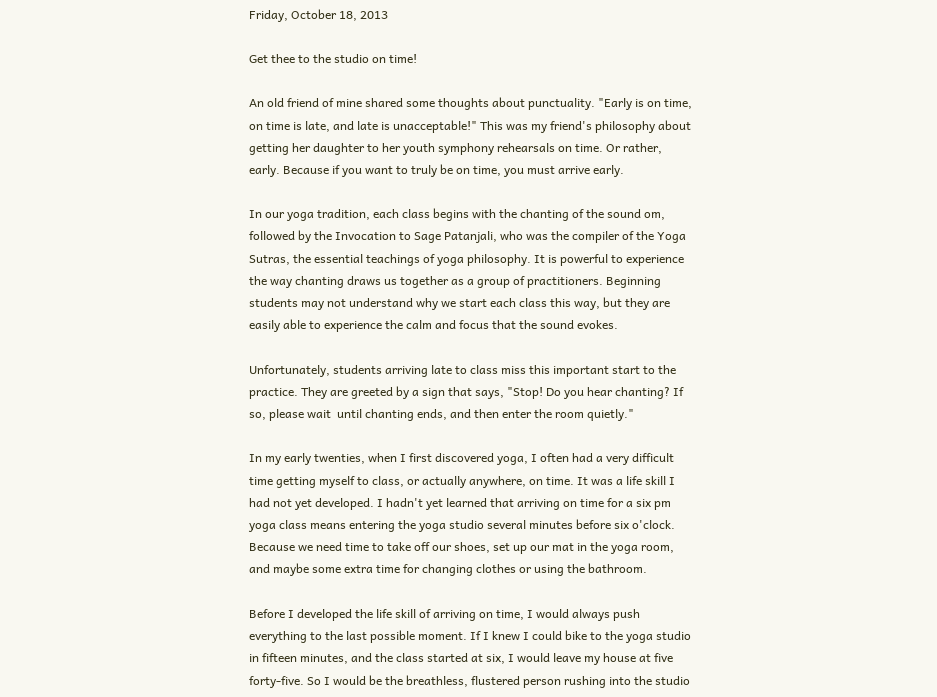Friday, October 18, 2013

Get thee to the studio on time!

An old friend of mine shared some thoughts about punctuality. "Early is on time, on time is late, and late is unacceptable!" This was my friend's philosophy about getting her daughter to her youth symphony rehearsals on time. Or rather, early. Because if you want to truly be on time, you must arrive early.

In our yoga tradition, each class begins with the chanting of the sound om, followed by the Invocation to Sage Patanjali, who was the compiler of the Yoga Sutras, the essential teachings of yoga philosophy. It is powerful to experience the way chanting draws us together as a group of practitioners. Beginning students may not understand why we start each class this way, but they are easily able to experience the calm and focus that the sound evokes.

Unfortunately, students arriving late to class miss this important start to the practice. They are greeted by a sign that says, "Stop! Do you hear chanting? If so, please wait  until chanting ends, and then enter the room quietly."

In my early twenties, when I first discovered yoga, I often had a very difficult time getting myself to class, or actually anywhere, on time. It was a life skill I had not yet developed. I hadn't yet learned that arriving on time for a six pm yoga class means entering the yoga studio several minutes before six o'clock. Because we need time to take off our shoes, set up our mat in the yoga room, and maybe some extra time for changing clothes or using the bathroom.

Before I developed the life skill of arriving on time, I would always push everything to the last possible moment. If I knew I could bike to the yoga studio in fifteen minutes, and the class started at six, I would leave my house at five forty-five. So I would be the breathless, flustered person rushing into the studio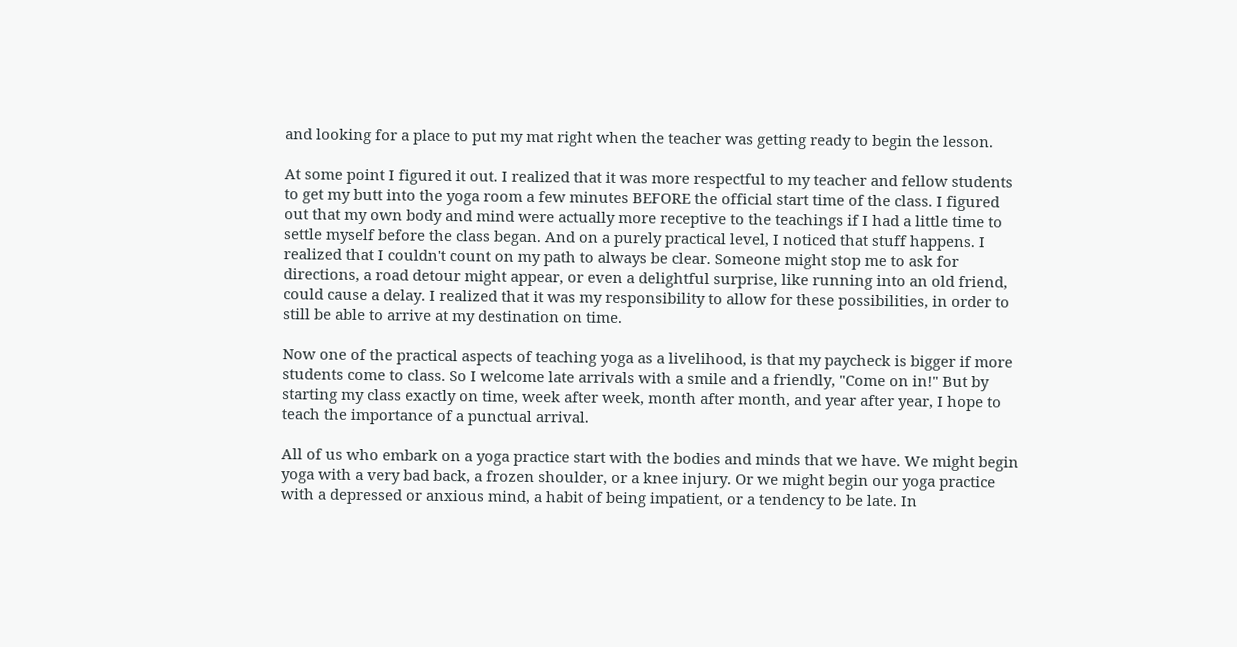and looking for a place to put my mat right when the teacher was getting ready to begin the lesson.

At some point I figured it out. I realized that it was more respectful to my teacher and fellow students to get my butt into the yoga room a few minutes BEFORE the official start time of the class. I figured out that my own body and mind were actually more receptive to the teachings if I had a little time to settle myself before the class began. And on a purely practical level, I noticed that stuff happens. I realized that I couldn't count on my path to always be clear. Someone might stop me to ask for directions, a road detour might appear, or even a delightful surprise, like running into an old friend, could cause a delay. I realized that it was my responsibility to allow for these possibilities, in order to still be able to arrive at my destination on time.

Now one of the practical aspects of teaching yoga as a livelihood, is that my paycheck is bigger if more students come to class. So I welcome late arrivals with a smile and a friendly, "Come on in!" But by starting my class exactly on time, week after week, month after month, and year after year, I hope to teach the importance of a punctual arrival.

All of us who embark on a yoga practice start with the bodies and minds that we have. We might begin yoga with a very bad back, a frozen shoulder, or a knee injury. Or we might begin our yoga practice with a depressed or anxious mind, a habit of being impatient, or a tendency to be late. In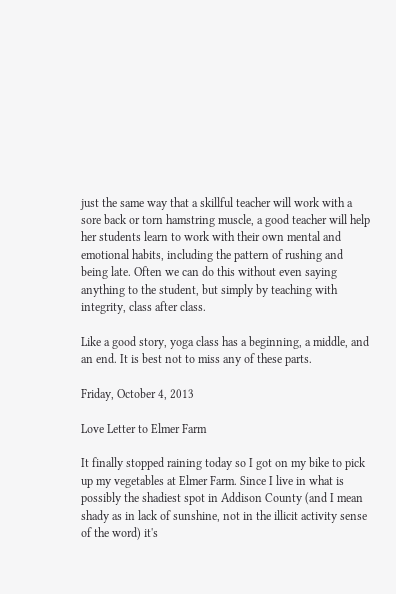just the same way that a skillful teacher will work with a sore back or torn hamstring muscle, a good teacher will help her students learn to work with their own mental and emotional habits, including the pattern of rushing and being late. Often we can do this without even saying anything to the student, but simply by teaching with integrity, class after class.

Like a good story, yoga class has a beginning, a middle, and an end. It is best not to miss any of these parts.

Friday, October 4, 2013

Love Letter to Elmer Farm

It finally stopped raining today so I got on my bike to pick up my vegetables at Elmer Farm. Since I live in what is possibly the shadiest spot in Addison County (and I mean shady as in lack of sunshine, not in the illicit activity sense of the word) it's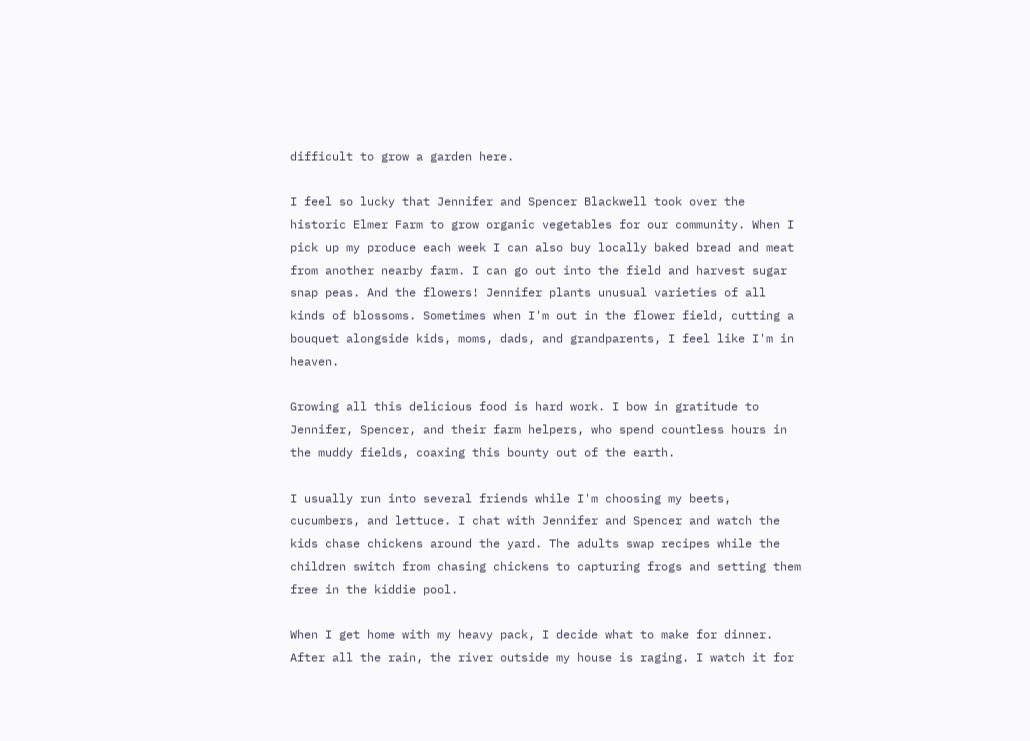difficult to grow a garden here.

I feel so lucky that Jennifer and Spencer Blackwell took over the historic Elmer Farm to grow organic vegetables for our community. When I pick up my produce each week I can also buy locally baked bread and meat from another nearby farm. I can go out into the field and harvest sugar snap peas. And the flowers! Jennifer plants unusual varieties of all kinds of blossoms. Sometimes when I'm out in the flower field, cutting a bouquet alongside kids, moms, dads, and grandparents, I feel like I'm in heaven.

Growing all this delicious food is hard work. I bow in gratitude to Jennifer, Spencer, and their farm helpers, who spend countless hours in the muddy fields, coaxing this bounty out of the earth.

I usually run into several friends while I'm choosing my beets, cucumbers, and lettuce. I chat with Jennifer and Spencer and watch the kids chase chickens around the yard. The adults swap recipes while the children switch from chasing chickens to capturing frogs and setting them free in the kiddie pool.

When I get home with my heavy pack, I decide what to make for dinner. After all the rain, the river outside my house is raging. I watch it for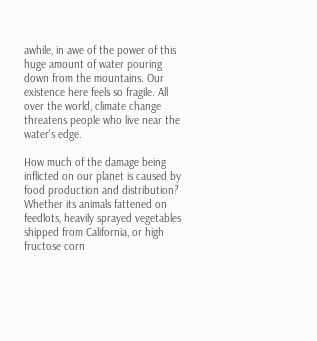awhile, in awe of the power of this huge amount of water pouring down from the mountains. Our existence here feels so fragile. All over the world, climate change threatens people who live near the water's edge.

How much of the damage being inflicted on our planet is caused by food production and distribution? Whether its animals fattened on feedlots, heavily sprayed vegetables shipped from California, or high fructose corn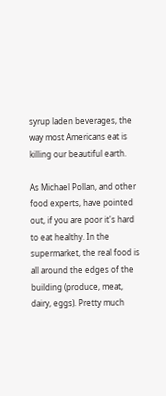syrup laden beverages, the way most Americans eat is killing our beautiful earth.

As Michael Pollan, and other food experts, have pointed out, if you are poor it's hard to eat healthy. In the supermarket, the real food is all around the edges of the building (produce, meat, dairy, eggs). Pretty much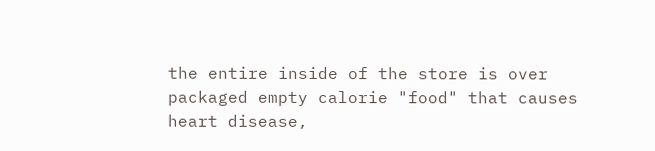the entire inside of the store is over packaged empty calorie "food" that causes heart disease,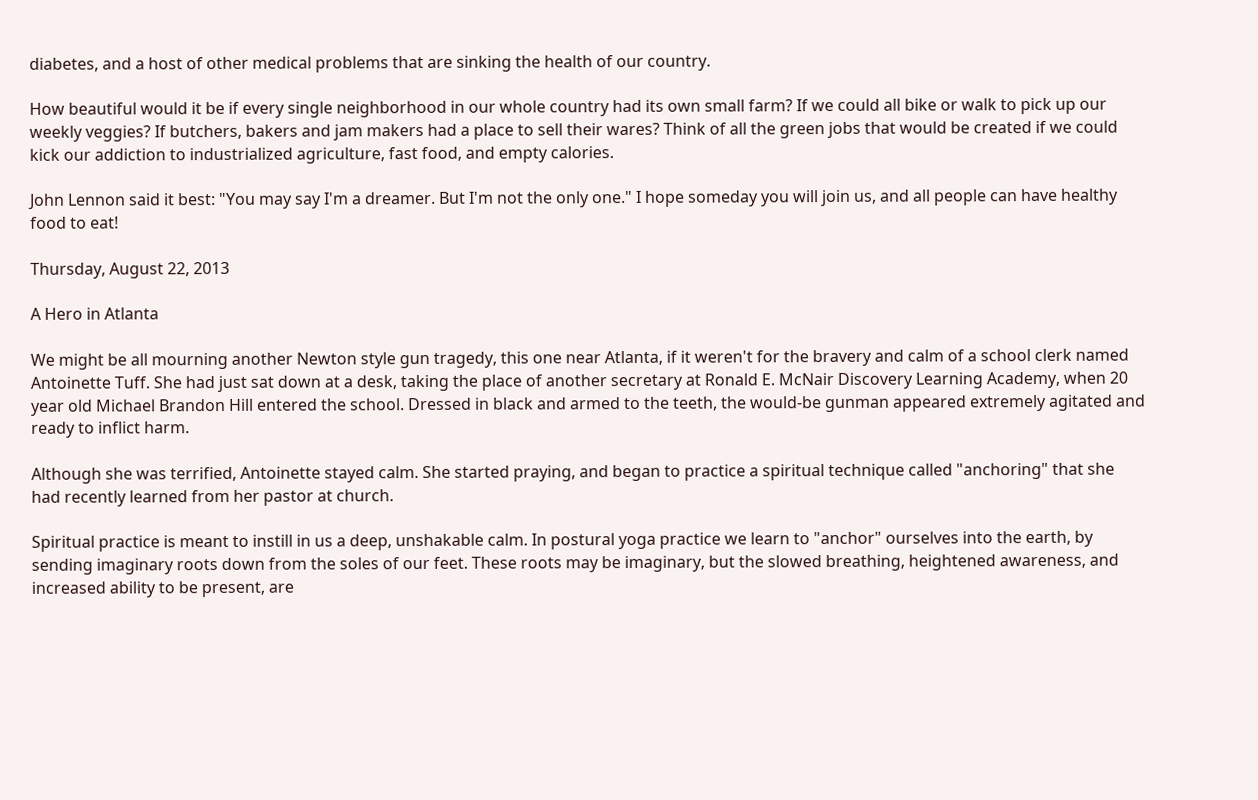diabetes, and a host of other medical problems that are sinking the health of our country.

How beautiful would it be if every single neighborhood in our whole country had its own small farm? If we could all bike or walk to pick up our weekly veggies? If butchers, bakers and jam makers had a place to sell their wares? Think of all the green jobs that would be created if we could kick our addiction to industrialized agriculture, fast food, and empty calories.

John Lennon said it best: "You may say I'm a dreamer. But I'm not the only one." I hope someday you will join us, and all people can have healthy food to eat!

Thursday, August 22, 2013

A Hero in Atlanta

We might be all mourning another Newton style gun tragedy, this one near Atlanta, if it weren't for the bravery and calm of a school clerk named Antoinette Tuff. She had just sat down at a desk, taking the place of another secretary at Ronald E. McNair Discovery Learning Academy, when 20 year old Michael Brandon Hill entered the school. Dressed in black and armed to the teeth, the would-be gunman appeared extremely agitated and ready to inflict harm.

Although she was terrified, Antoinette stayed calm. She started praying, and began to practice a spiritual technique called "anchoring" that she had recently learned from her pastor at church.

Spiritual practice is meant to instill in us a deep, unshakable calm. In postural yoga practice we learn to "anchor" ourselves into the earth, by sending imaginary roots down from the soles of our feet. These roots may be imaginary, but the slowed breathing, heightened awareness, and increased ability to be present, are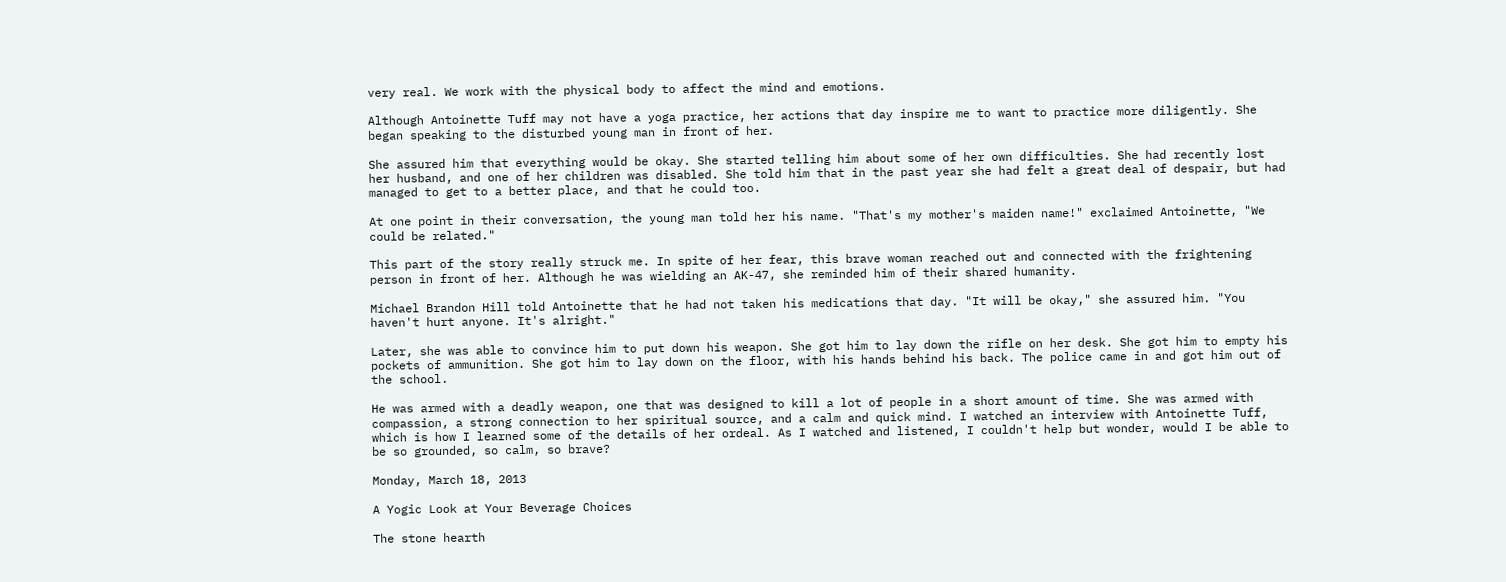very real. We work with the physical body to affect the mind and emotions.

Although Antoinette Tuff may not have a yoga practice, her actions that day inspire me to want to practice more diligently. She began speaking to the disturbed young man in front of her.

She assured him that everything would be okay. She started telling him about some of her own difficulties. She had recently lost her husband, and one of her children was disabled. She told him that in the past year she had felt a great deal of despair, but had managed to get to a better place, and that he could too.

At one point in their conversation, the young man told her his name. "That's my mother's maiden name!" exclaimed Antoinette, "We could be related."

This part of the story really struck me. In spite of her fear, this brave woman reached out and connected with the frightening person in front of her. Although he was wielding an AK-47, she reminded him of their shared humanity.

Michael Brandon Hill told Antoinette that he had not taken his medications that day. "It will be okay," she assured him. "You haven't hurt anyone. It's alright."

Later, she was able to convince him to put down his weapon. She got him to lay down the rifle on her desk. She got him to empty his pockets of ammunition. She got him to lay down on the floor, with his hands behind his back. The police came in and got him out of the school.

He was armed with a deadly weapon, one that was designed to kill a lot of people in a short amount of time. She was armed with compassion, a strong connection to her spiritual source, and a calm and quick mind. I watched an interview with Antoinette Tuff, which is how I learned some of the details of her ordeal. As I watched and listened, I couldn't help but wonder, would I be able to be so grounded, so calm, so brave?

Monday, March 18, 2013

A Yogic Look at Your Beverage Choices

The stone hearth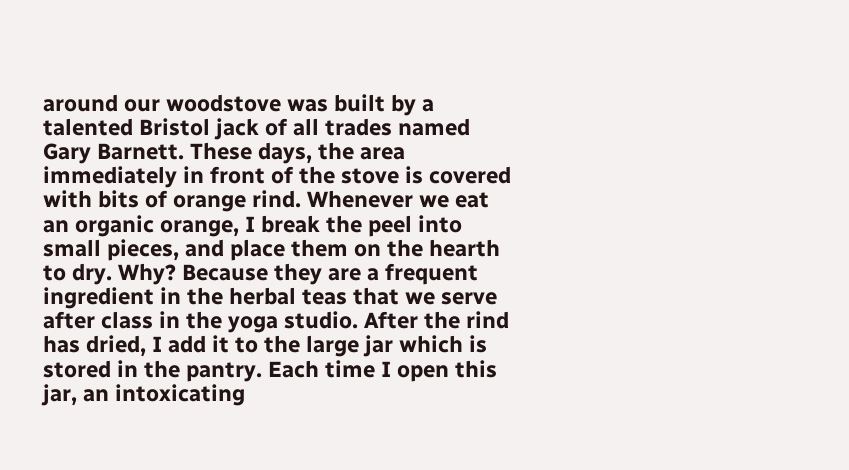around our woodstove was built by a talented Bristol jack of all trades named Gary Barnett. These days, the area immediately in front of the stove is covered with bits of orange rind. Whenever we eat an organic orange, I break the peel into small pieces, and place them on the hearth to dry. Why? Because they are a frequent ingredient in the herbal teas that we serve after class in the yoga studio. After the rind has dried, I add it to the large jar which is stored in the pantry. Each time I open this jar, an intoxicating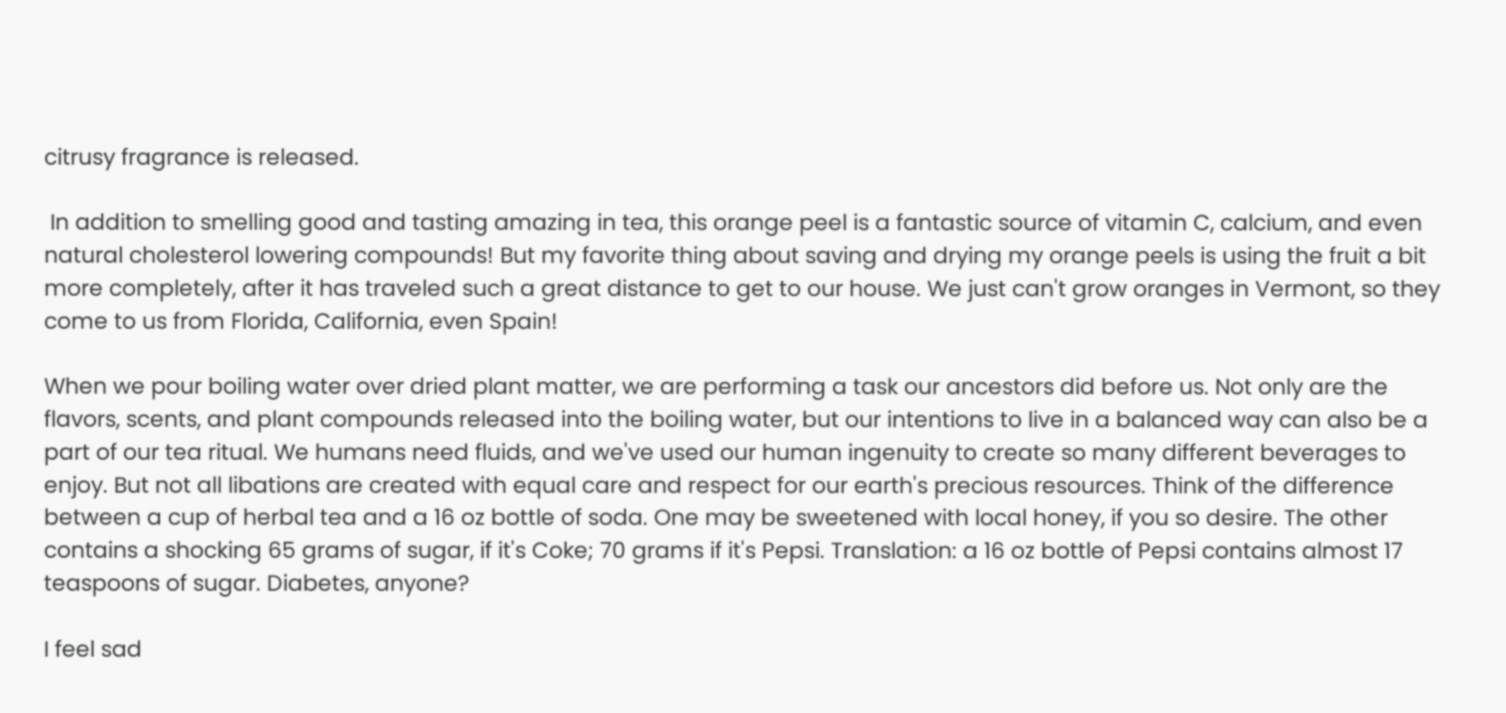citrusy fragrance is released.

 In addition to smelling good and tasting amazing in tea, this orange peel is a fantastic source of vitamin C, calcium, and even natural cholesterol lowering compounds! But my favorite thing about saving and drying my orange peels is using the fruit a bit more completely, after it has traveled such a great distance to get to our house. We just can't grow oranges in Vermont, so they come to us from Florida, California, even Spain!

When we pour boiling water over dried plant matter, we are performing a task our ancestors did before us. Not only are the flavors, scents, and plant compounds released into the boiling water, but our intentions to live in a balanced way can also be a part of our tea ritual. We humans need fluids, and we've used our human ingenuity to create so many different beverages to enjoy. But not all libations are created with equal care and respect for our earth's precious resources. Think of the difference between a cup of herbal tea and a 16 oz bottle of soda. One may be sweetened with local honey, if you so desire. The other contains a shocking 65 grams of sugar, if it's Coke; 70 grams if it's Pepsi. Translation: a 16 oz bottle of Pepsi contains almost 17 teaspoons of sugar. Diabetes, anyone?

I feel sad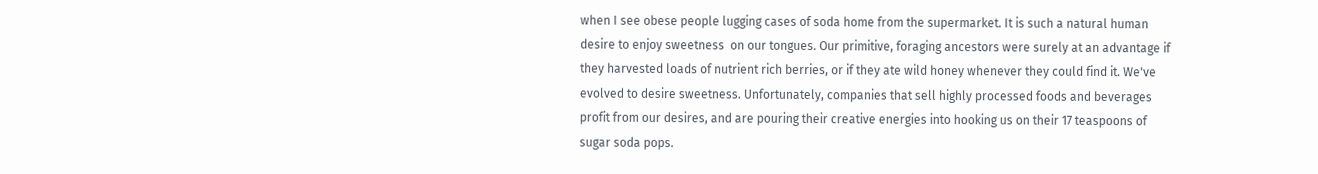when I see obese people lugging cases of soda home from the supermarket. It is such a natural human desire to enjoy sweetness  on our tongues. Our primitive, foraging ancestors were surely at an advantage if they harvested loads of nutrient rich berries, or if they ate wild honey whenever they could find it. We've evolved to desire sweetness. Unfortunately, companies that sell highly processed foods and beverages profit from our desires, and are pouring their creative energies into hooking us on their 17 teaspoons of sugar soda pops.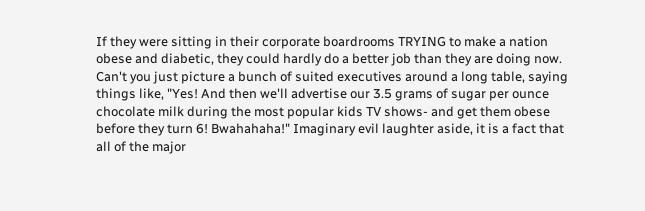If they were sitting in their corporate boardrooms TRYING to make a nation obese and diabetic, they could hardly do a better job than they are doing now. Can't you just picture a bunch of suited executives around a long table, saying things like, "Yes! And then we'll advertise our 3.5 grams of sugar per ounce chocolate milk during the most popular kids TV shows- and get them obese before they turn 6! Bwahahaha!" Imaginary evil laughter aside, it is a fact that all of the major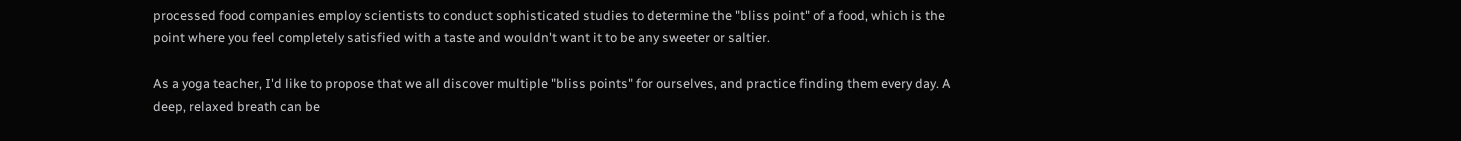processed food companies employ scientists to conduct sophisticated studies to determine the "bliss point" of a food, which is the point where you feel completely satisfied with a taste and wouldn't want it to be any sweeter or saltier.

As a yoga teacher, I'd like to propose that we all discover multiple "bliss points" for ourselves, and practice finding them every day. A deep, relaxed breath can be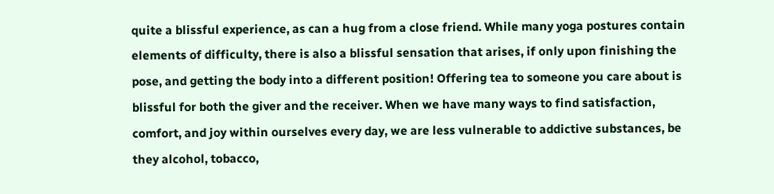quite a blissful experience, as can a hug from a close friend. While many yoga postures contain elements of difficulty, there is also a blissful sensation that arises, if only upon finishing the pose, and getting the body into a different position! Offering tea to someone you care about is blissful for both the giver and the receiver. When we have many ways to find satisfaction, comfort, and joy within ourselves every day, we are less vulnerable to addictive substances, be they alcohol, tobacco,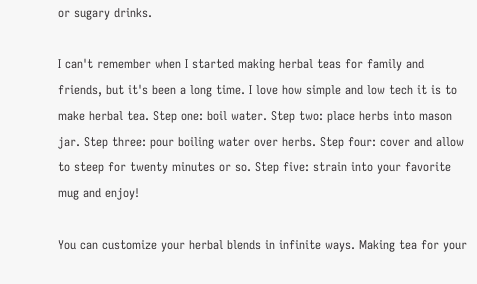or sugary drinks.

I can't remember when I started making herbal teas for family and friends, but it's been a long time. I love how simple and low tech it is to make herbal tea. Step one: boil water. Step two: place herbs into mason jar. Step three: pour boiling water over herbs. Step four: cover and allow to steep for twenty minutes or so. Step five: strain into your favorite mug and enjoy!

You can customize your herbal blends in infinite ways. Making tea for your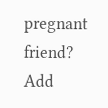pregnant friend? Add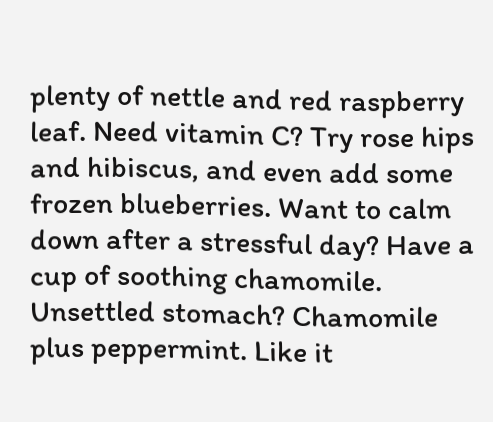plenty of nettle and red raspberry leaf. Need vitamin C? Try rose hips and hibiscus, and even add some frozen blueberries. Want to calm down after a stressful day? Have a cup of soothing chamomile. Unsettled stomach? Chamomile plus peppermint. Like it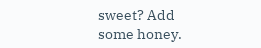sweet? Add some honey.